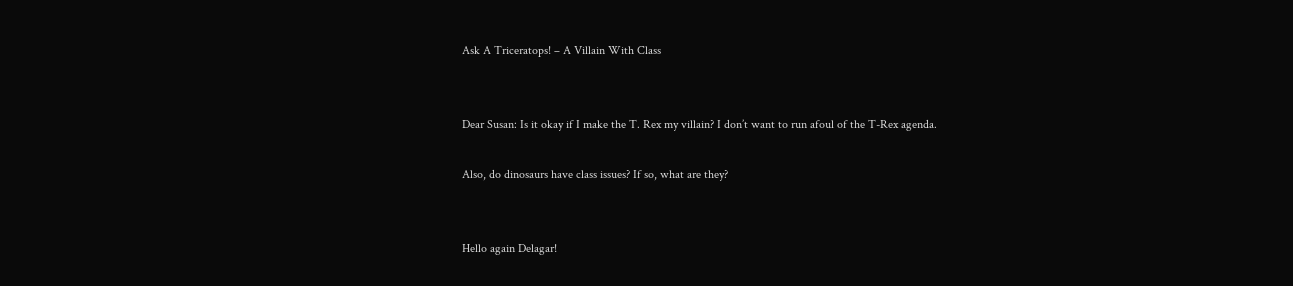Ask A Triceratops! – A Villain With Class


Dear Susan: Is it okay if I make the T. Rex my villain? I don’t want to run afoul of the T-Rex agenda.

Also, do dinosaurs have class issues? If so, what are they?


Hello again Delagar!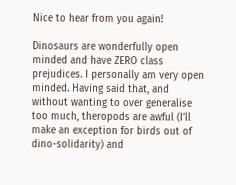Nice to hear from you again!

Dinosaurs are wonderfully open minded and have ZERO class prejudices. I personally am very open minded. Having said that, and without wanting to over generalise too much, theropods are awful (I’ll make an exception for birds out of dino-solidarity) and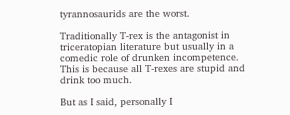tyrannosaurids are the worst.

Traditionally T-rex is the antagonist in triceratopian literature but usually in a comedic role of drunken incompetence. This is because all T-rexes are stupid and drink too much.

But as I said, personally I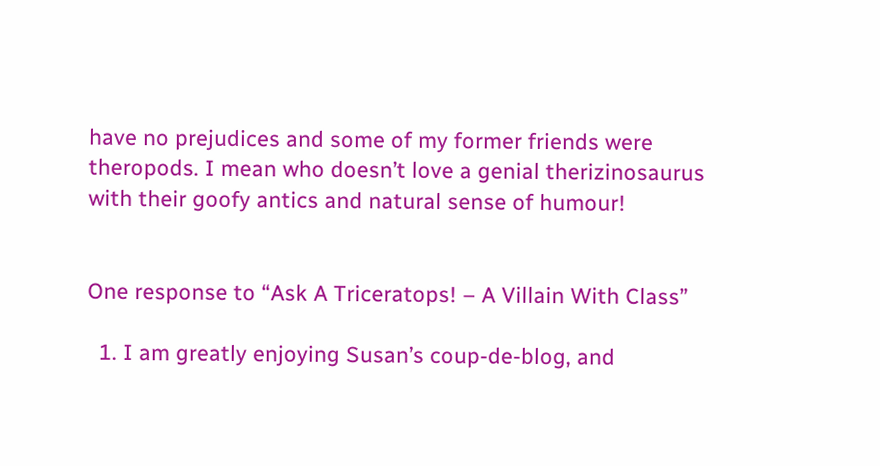have no prejudices and some of my former friends were theropods. I mean who doesn’t love a genial therizinosaurus with their goofy antics and natural sense of humour!


One response to “Ask A Triceratops! – A Villain With Class”

  1. I am greatly enjoying Susan’s coup-de-blog, and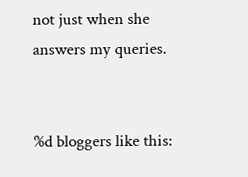not just when she answers my queries.


%d bloggers like this: